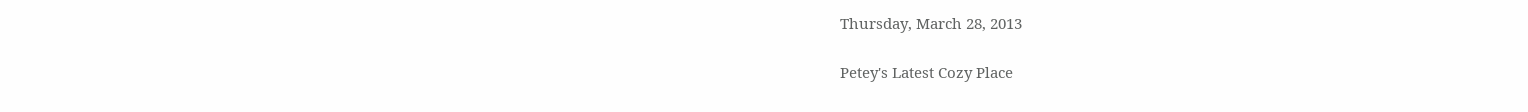Thursday, March 28, 2013

Petey's Latest Cozy Place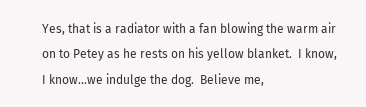Yes, that is a radiator with a fan blowing the warm air on to Petey as he rests on his yellow blanket.  I know, I know...we indulge the dog.  Believe me,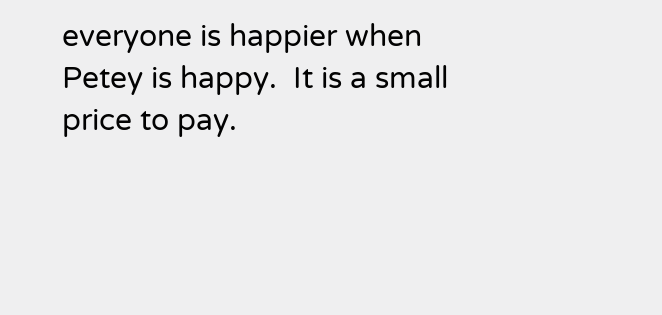everyone is happier when Petey is happy.  It is a small price to pay.